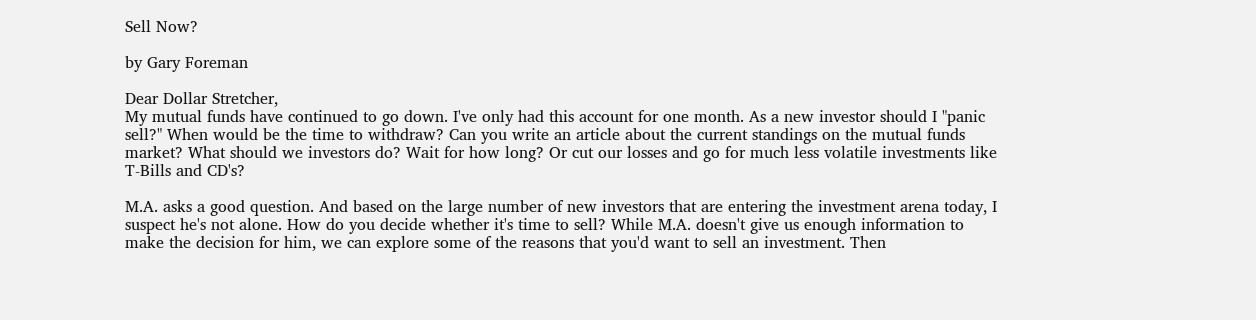Sell Now?

by Gary Foreman

Dear Dollar Stretcher,
My mutual funds have continued to go down. I've only had this account for one month. As a new investor should I "panic sell?" When would be the time to withdraw? Can you write an article about the current standings on the mutual funds market? What should we investors do? Wait for how long? Or cut our losses and go for much less volatile investments like T-Bills and CD's?

M.A. asks a good question. And based on the large number of new investors that are entering the investment arena today, I suspect he's not alone. How do you decide whether it's time to sell? While M.A. doesn't give us enough information to make the decision for him, we can explore some of the reasons that you'd want to sell an investment. Then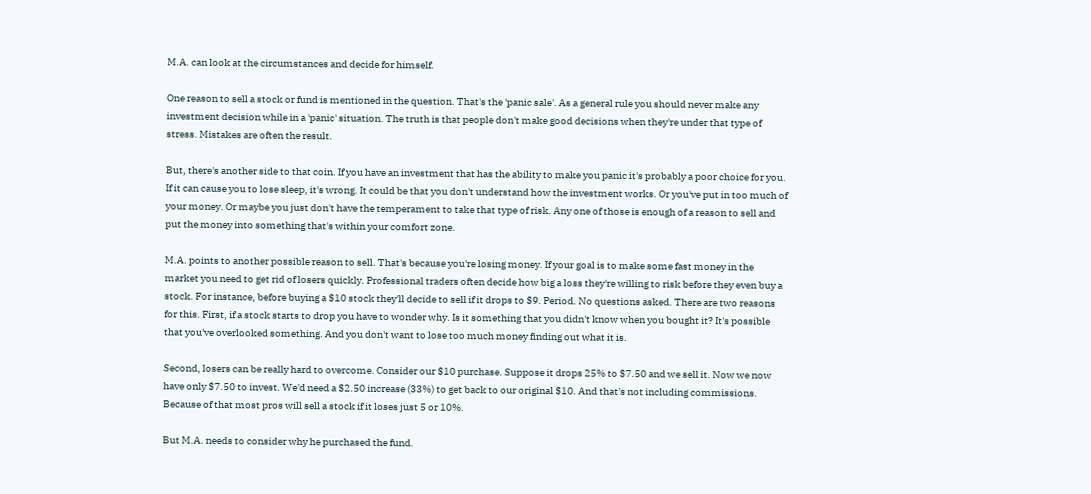M.A. can look at the circumstances and decide for himself.

One reason to sell a stock or fund is mentioned in the question. That's the 'panic sale'. As a general rule you should never make any investment decision while in a 'panic' situation. The truth is that people don't make good decisions when they're under that type of stress. Mistakes are often the result.

But, there's another side to that coin. If you have an investment that has the ability to make you panic it's probably a poor choice for you. If it can cause you to lose sleep, it's wrong. It could be that you don't understand how the investment works. Or you've put in too much of your money. Or maybe you just don't have the temperament to take that type of risk. Any one of those is enough of a reason to sell and put the money into something that's within your comfort zone.

M.A. points to another possible reason to sell. That's because you're losing money. If your goal is to make some fast money in the market you need to get rid of losers quickly. Professional traders often decide how big a loss they're willing to risk before they even buy a stock. For instance, before buying a $10 stock they'll decide to sell if it drops to $9. Period. No questions asked. There are two reasons for this. First, if a stock starts to drop you have to wonder why. Is it something that you didn't know when you bought it? It's possible that you've overlooked something. And you don't want to lose too much money finding out what it is.

Second, losers can be really hard to overcome. Consider our $10 purchase. Suppose it drops 25% to $7.50 and we sell it. Now we now have only $7.50 to invest. We'd need a $2.50 increase (33%) to get back to our original $10. And that's not including commissions. Because of that most pros will sell a stock if it loses just 5 or 10%.

But M.A. needs to consider why he purchased the fund.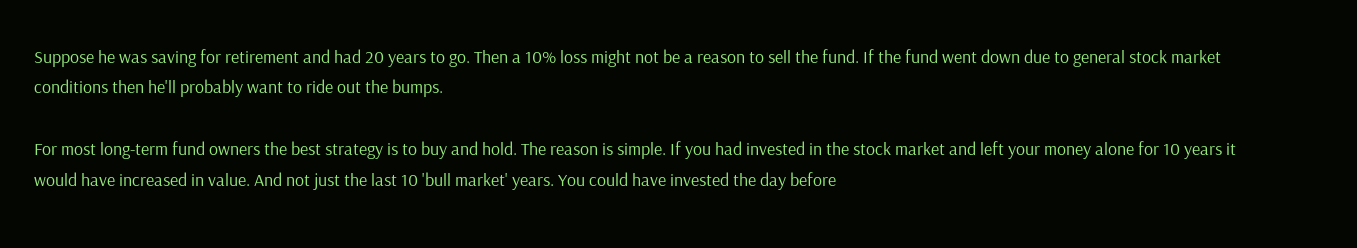Suppose he was saving for retirement and had 20 years to go. Then a 10% loss might not be a reason to sell the fund. If the fund went down due to general stock market conditions then he'll probably want to ride out the bumps.

For most long-term fund owners the best strategy is to buy and hold. The reason is simple. If you had invested in the stock market and left your money alone for 10 years it would have increased in value. And not just the last 10 'bull market' years. You could have invested the day before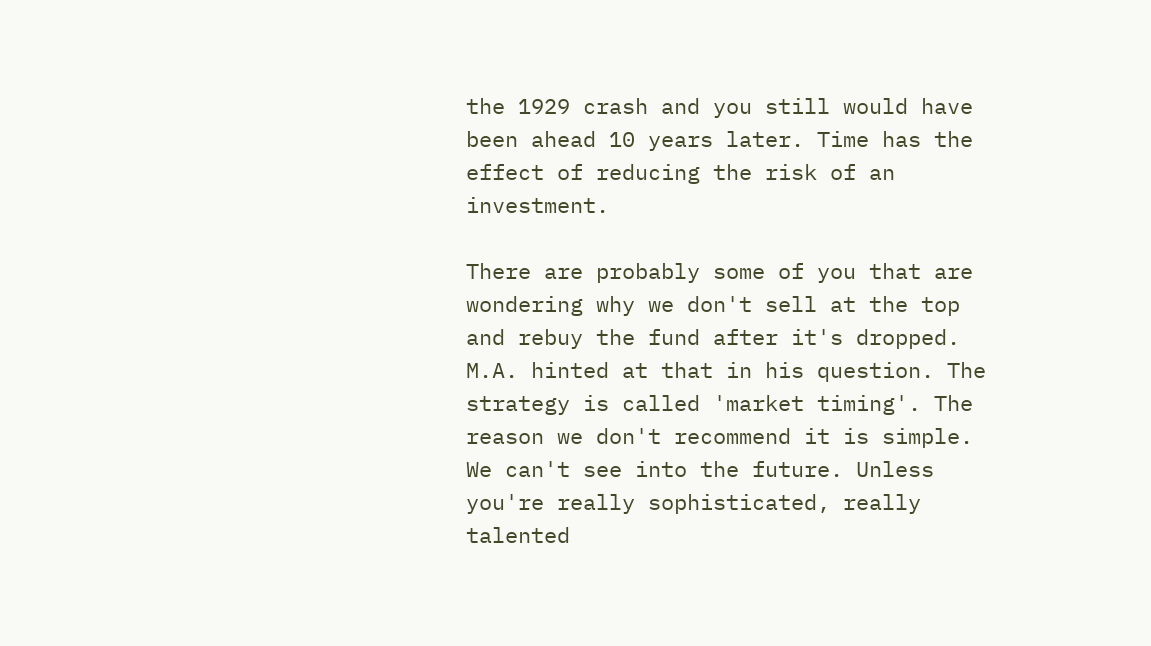the 1929 crash and you still would have been ahead 10 years later. Time has the effect of reducing the risk of an investment.

There are probably some of you that are wondering why we don't sell at the top and rebuy the fund after it's dropped. M.A. hinted at that in his question. The strategy is called 'market timing'. The reason we don't recommend it is simple. We can't see into the future. Unless you're really sophisticated, really talented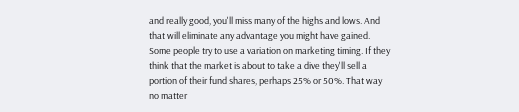and really good, you'll miss many of the highs and lows. And that will eliminate any advantage you might have gained. Some people try to use a variation on marketing timing. If they think that the market is about to take a dive they'll sell a portion of their fund shares, perhaps 25% or 50%. That way no matter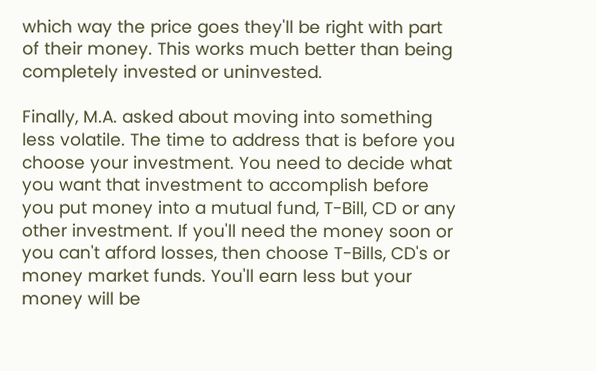which way the price goes they'll be right with part of their money. This works much better than being completely invested or uninvested.

Finally, M.A. asked about moving into something less volatile. The time to address that is before you choose your investment. You need to decide what you want that investment to accomplish before you put money into a mutual fund, T-Bill, CD or any other investment. If you'll need the money soon or you can't afford losses, then choose T-Bills, CD's or money market funds. You'll earn less but your money will be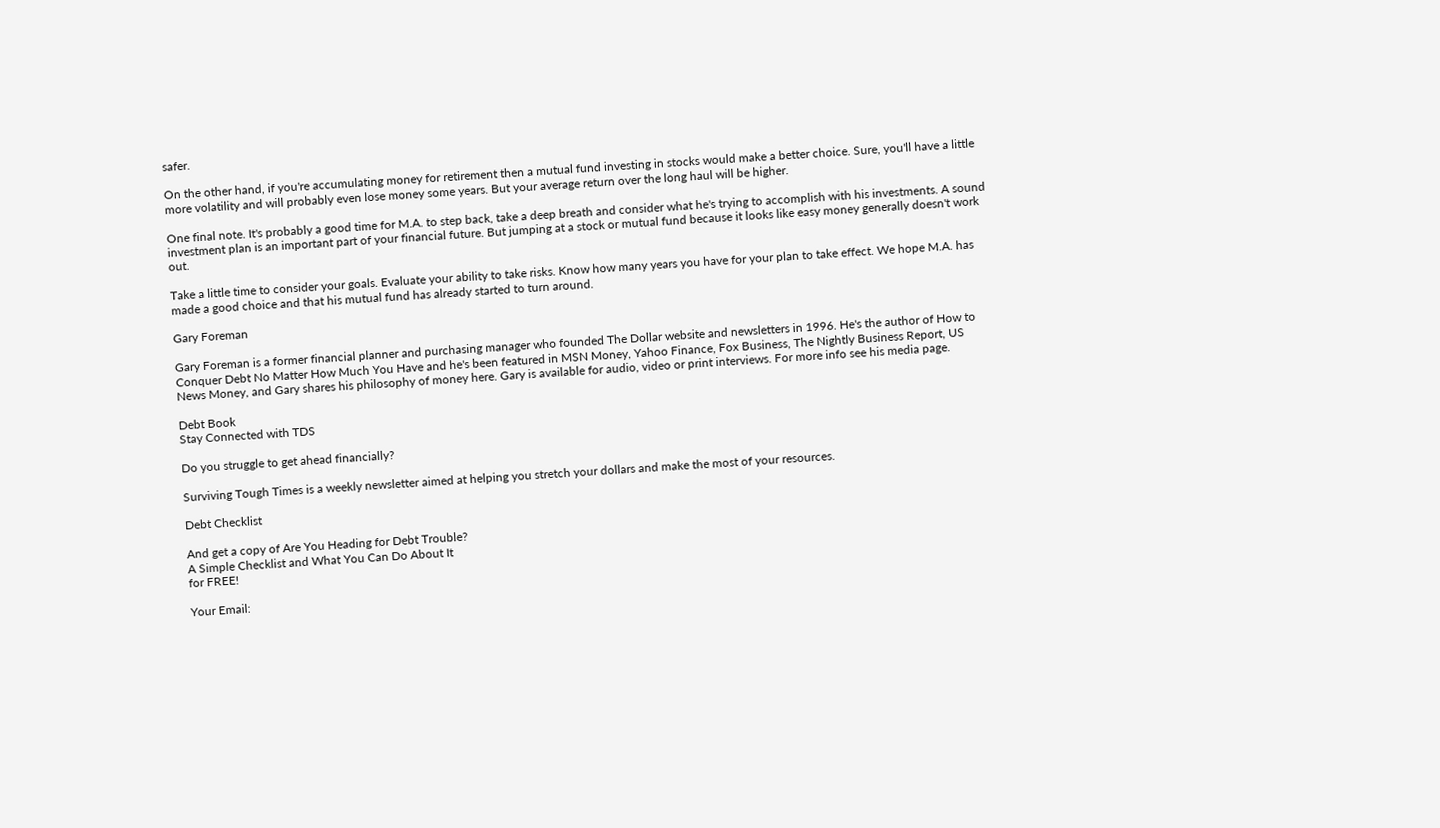safer.

On the other hand, if you're accumulating money for retirement then a mutual fund investing in stocks would make a better choice. Sure, you'll have a little more volatility and will probably even lose money some years. But your average return over the long haul will be higher.

One final note. It's probably a good time for M.A. to step back, take a deep breath and consider what he's trying to accomplish with his investments. A sound investment plan is an important part of your financial future. But jumping at a stock or mutual fund because it looks like easy money generally doesn't work out.

Take a little time to consider your goals. Evaluate your ability to take risks. Know how many years you have for your plan to take effect. We hope M.A. has made a good choice and that his mutual fund has already started to turn around.

Gary Foreman

Gary Foreman is a former financial planner and purchasing manager who founded The Dollar website and newsletters in 1996. He's the author of How to Conquer Debt No Matter How Much You Have and he's been featured in MSN Money, Yahoo Finance, Fox Business, The Nightly Business Report, US News Money, and Gary shares his philosophy of money here. Gary is available for audio, video or print interviews. For more info see his media page.

Debt Book
Stay Connected with TDS

Do you struggle to get ahead financially?

Surviving Tough Times is a weekly newsletter aimed at helping you stretch your dollars and make the most of your resources.

Debt Checklist

And get a copy of Are You Heading for Debt Trouble?
A Simple Checklist and What You Can Do About It
for FREE!

Your Email: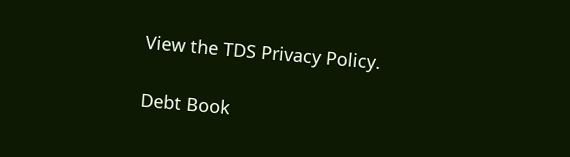View the TDS Privacy Policy.

Debt Book